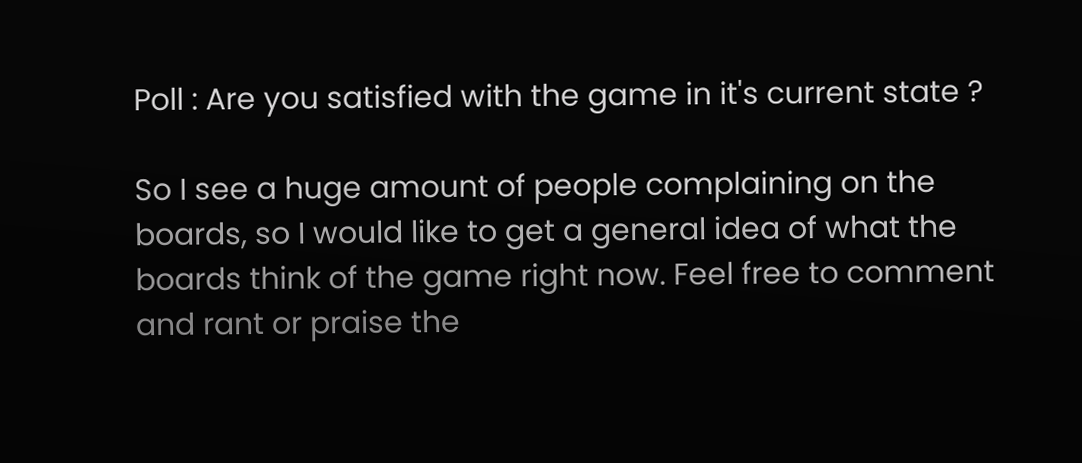Poll : Are you satisfied with the game in it's current state ?

So I see a huge amount of people complaining on the boards, so I would like to get a general idea of what the boards think of the game right now. Feel free to comment and rant or praise the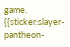game. {{sticker:slayer-pantheon-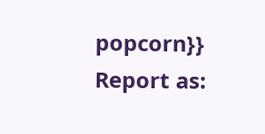popcorn}}
Report as: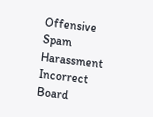Offensive Spam Harassment Incorrect Board